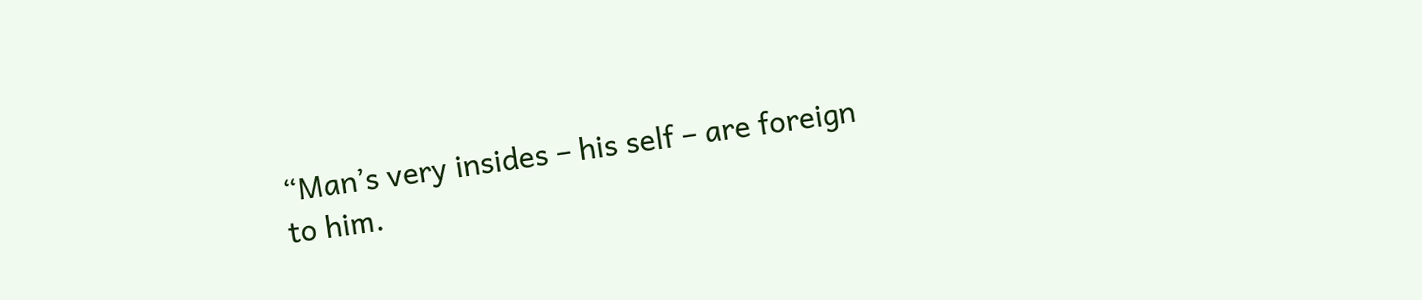“Man’s very insides – his self – are foreign to him.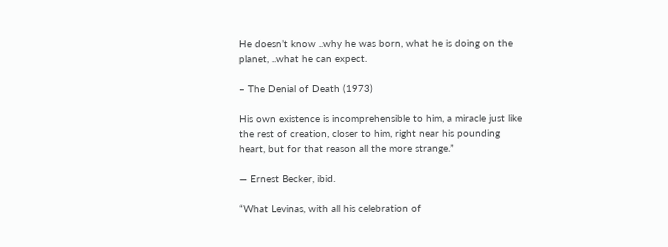He doesn’t know ..why he was born, what he is doing on the planet, ..what he can expect.

– The Denial of Death (1973)

His own existence is incomprehensible to him, a miracle just like the rest of creation, closer to him, right near his pounding heart, but for that reason all the more strange.”

— Ernest Becker, ibid.

“What Levinas, with all his celebration of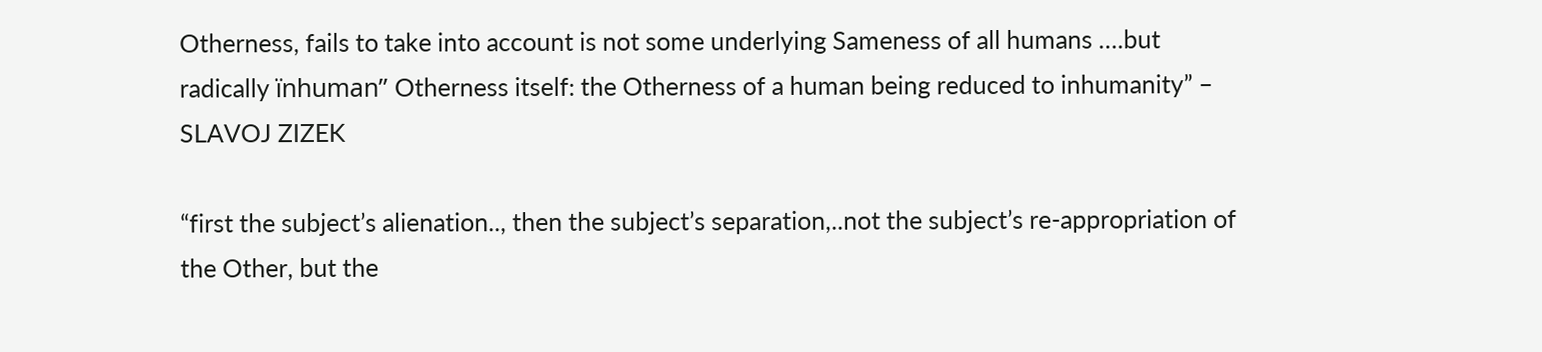Otherness, fails to take into account is not some underlying Sameness of all humans ….but radically ïnhuman” Otherness itself: the Otherness of a human being reduced to inhumanity” – SLAVOJ ZIZEK

“first the subject’s alienation.., then the subject’s separation,..not the subject’s re-appropriation of the Other, but the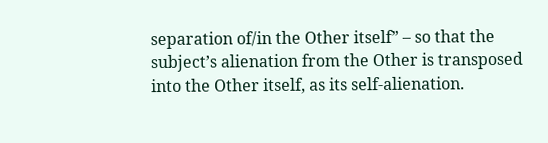separation of/in the Other itself” – so that the subject’s alienation from the Other is transposed into the Other itself, as its self-alienation.